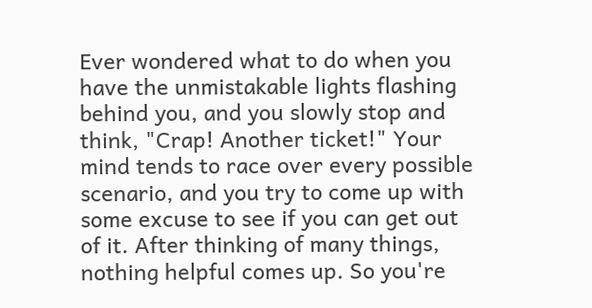Ever wondered what to do when you have the unmistakable lights flashing behind you, and you slowly stop and think, "Crap! Another ticket!" Your mind tends to race over every possible scenario, and you try to come up with some excuse to see if you can get out of it. After thinking of many things, nothing helpful comes up. So you're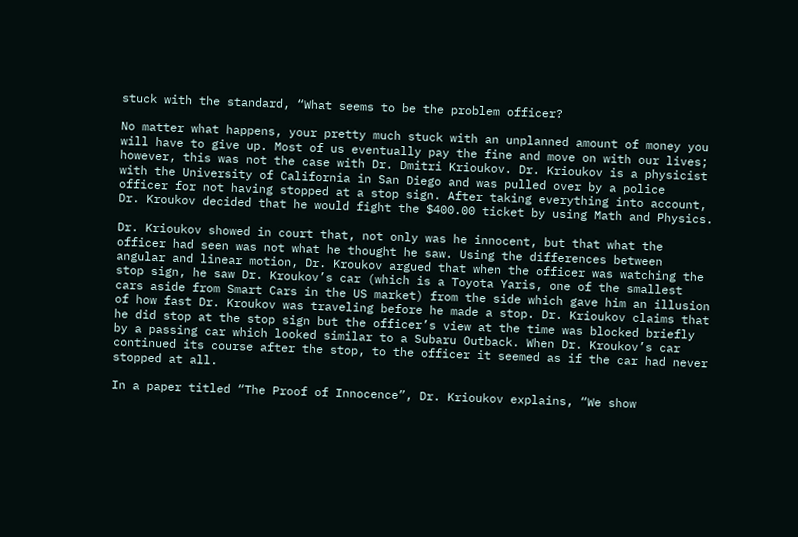stuck with the standard, “What seems to be the problem officer?

No matter what happens, your pretty much stuck with an unplanned amount of money you will have to give up. Most of us eventually pay the fine and move on with our lives; however, this was not the case with Dr. Dmitri Krioukov. Dr. Krioukov is a physicist with the University of California in San Diego and was pulled over by a police officer for not having stopped at a stop sign. After taking everything into account, Dr. Kroukov decided that he would fight the $400.00 ticket by using Math and Physics.

Dr. Krioukov showed in court that, not only was he innocent, but that what the officer had seen was not what he thought he saw. Using the differences between angular and linear motion, Dr. Kroukov argued that when the officer was watching the stop sign, he saw Dr. Kroukov’s car (which is a Toyota Yaris, one of the smallest cars aside from Smart Cars in the US market) from the side which gave him an illusion of how fast Dr. Kroukov was traveling before he made a stop. Dr. Krioukov claims that he did stop at the stop sign but the officer’s view at the time was blocked briefly by a passing car which looked similar to a Subaru Outback. When Dr. Kroukov’s car continued its course after the stop, to the officer it seemed as if the car had never stopped at all.

In a paper titled “The Proof of Innocence”, Dr. Krioukov explains, “We show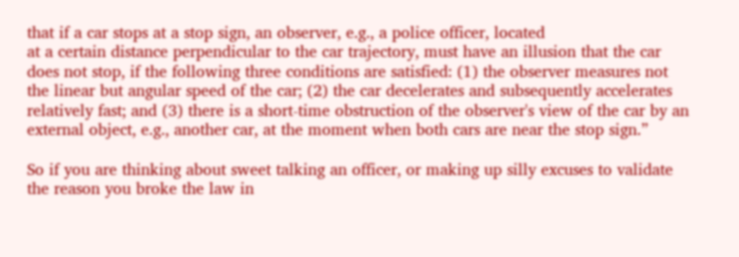that if a car stops at a stop sign, an observer, e.g., a police officer, located
at a certain distance perpendicular to the car trajectory, must have an illusion that the car does not stop, if the following three conditions are satisfied: (1) the observer measures not the linear but angular speed of the car; (2) the car decelerates and subsequently accelerates relatively fast; and (3) there is a short-time obstruction of the observer's view of the car by an external object, e.g., another car, at the moment when both cars are near the stop sign.”

So if you are thinking about sweet talking an officer, or making up silly excuses to validate the reason you broke the law in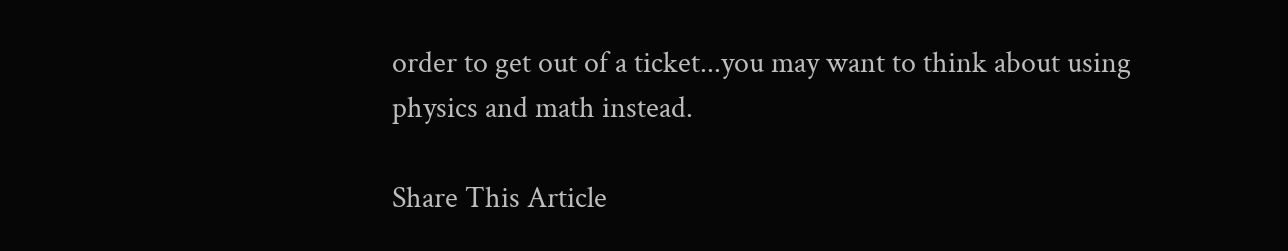order to get out of a ticket...you may want to think about using physics and math instead.

Share This Article